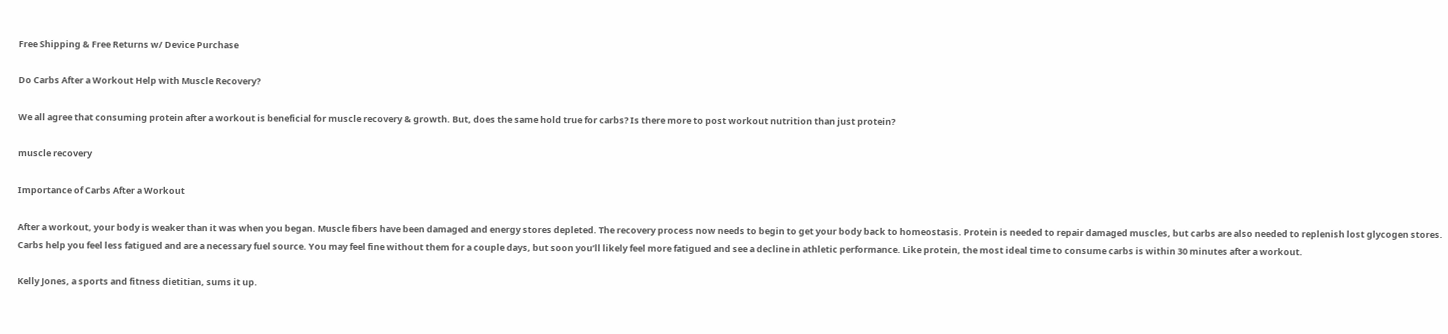Free Shipping & Free Returns w/ Device Purchase

Do Carbs After a Workout Help with Muscle Recovery?

We all agree that consuming protein after a workout is beneficial for muscle recovery & growth. But, does the same hold true for carbs? Is there more to post workout nutrition than just protein?

muscle recovery

Importance of Carbs After a Workout

After a workout, your body is weaker than it was when you began. Muscle fibers have been damaged and energy stores depleted. The recovery process now needs to begin to get your body back to homeostasis. Protein is needed to repair damaged muscles, but carbs are also needed to replenish lost glycogen stores. Carbs help you feel less fatigued and are a necessary fuel source. You may feel fine without them for a couple days, but soon you’ll likely feel more fatigued and see a decline in athletic performance. Like protein, the most ideal time to consume carbs is within 30 minutes after a workout.

Kelly Jones, a sports and fitness dietitian, sums it up.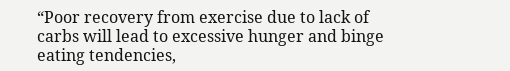“Poor recovery from exercise due to lack of carbs will lead to excessive hunger and binge eating tendencies,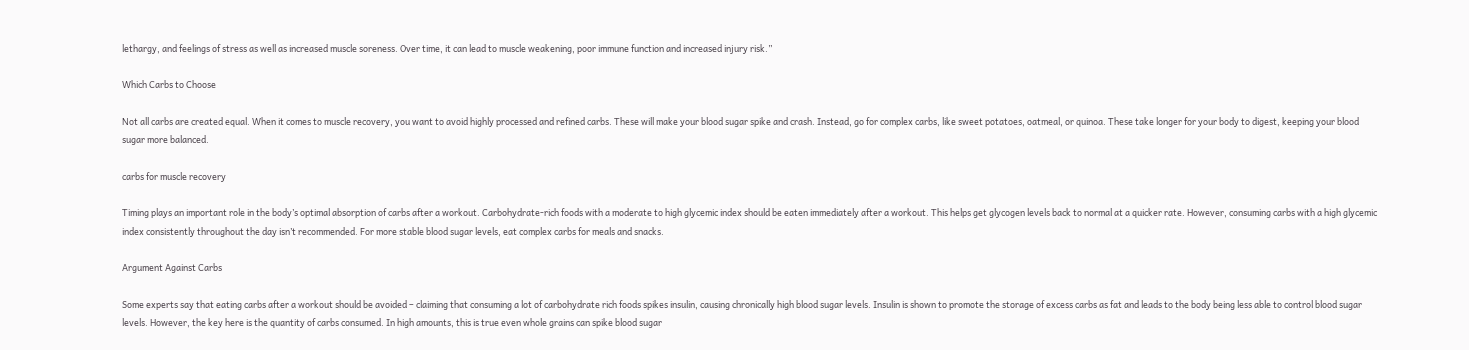lethargy, and feelings of stress as well as increased muscle soreness. Over time, it can lead to muscle weakening, poor immune function and increased injury risk.”

Which Carbs to Choose

Not all carbs are created equal. When it comes to muscle recovery, you want to avoid highly processed and refined carbs. These will make your blood sugar spike and crash. Instead, go for complex carbs, like sweet potatoes, oatmeal, or quinoa. These take longer for your body to digest, keeping your blood sugar more balanced.

carbs for muscle recovery

Timing plays an important role in the body’s optimal absorption of carbs after a workout. Carbohydrate-rich foods with a moderate to high glycemic index should be eaten immediately after a workout. This helps get glycogen levels back to normal at a quicker rate. However, consuming carbs with a high glycemic index consistently throughout the day isn’t recommended. For more stable blood sugar levels, eat complex carbs for meals and snacks.

Argument Against Carbs

Some experts say that eating carbs after a workout should be avoided – claiming that consuming a lot of carbohydrate rich foods spikes insulin, causing chronically high blood sugar levels. Insulin is shown to promote the storage of excess carbs as fat and leads to the body being less able to control blood sugar levels. However, the key here is the quantity of carbs consumed. In high amounts, this is true even whole grains can spike blood sugar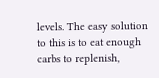levels. The easy solution to this is to eat enough carbs to replenish,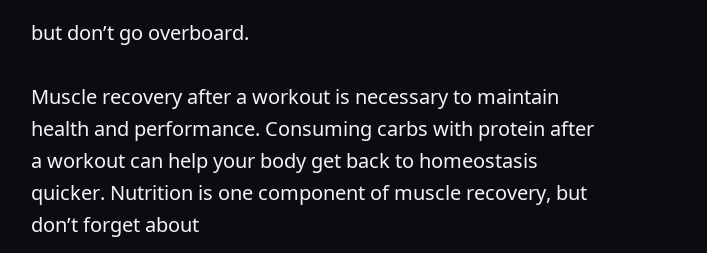but don’t go overboard.

Muscle recovery after a workout is necessary to maintain health and performance. Consuming carbs with protein after a workout can help your body get back to homeostasis quicker. Nutrition is one component of muscle recovery, but don’t forget about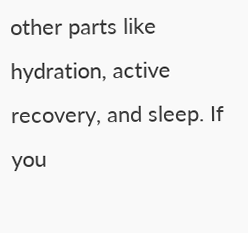other parts like hydration, active recovery, and sleep. If you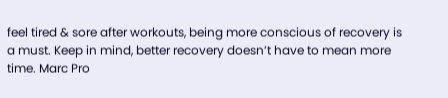feel tired & sore after workouts, being more conscious of recovery is a must. Keep in mind, better recovery doesn’t have to mean more time. Marc Pro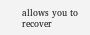allows you to recover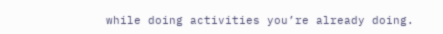while doing activities you’re already doing.